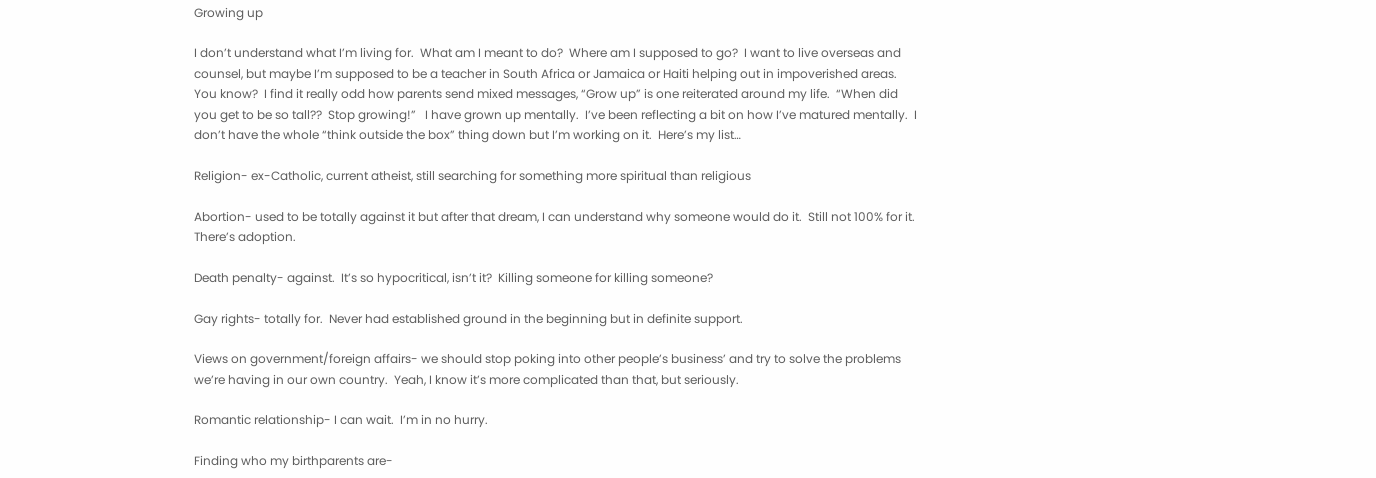Growing up

I don’t understand what I’m living for.  What am I meant to do?  Where am I supposed to go?  I want to live overseas and counsel, but maybe I’m supposed to be a teacher in South Africa or Jamaica or Haiti helping out in impoverished areas.  You know?  I find it really odd how parents send mixed messages, “Grow up” is one reiterated around my life.  “When did you get to be so tall??  Stop growing!”   I have grown up mentally.  I’ve been reflecting a bit on how I’ve matured mentally.  I don’t have the whole “think outside the box” thing down but I’m working on it.  Here’s my list…

Religion- ex-Catholic, current atheist, still searching for something more spiritual than religious

Abortion- used to be totally against it but after that dream, I can understand why someone would do it.  Still not 100% for it.  There’s adoption.

Death penalty- against.  It’s so hypocritical, isn’t it?  Killing someone for killing someone?

Gay rights- totally for.  Never had established ground in the beginning but in definite support.

Views on government/foreign affairs- we should stop poking into other people’s business’ and try to solve the problems we’re having in our own country.  Yeah, I know it’s more complicated than that, but seriously.

Romantic relationship- I can wait.  I’m in no hurry.

Finding who my birthparents are-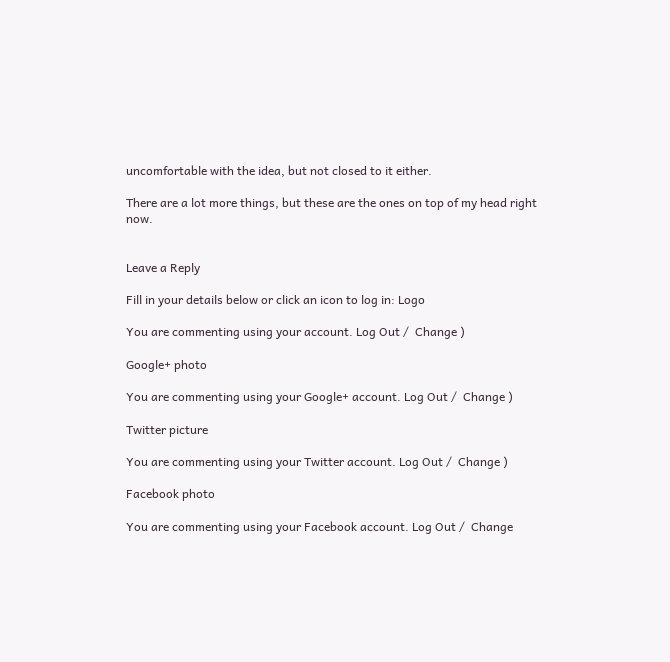uncomfortable with the idea, but not closed to it either.

There are a lot more things, but these are the ones on top of my head right now.


Leave a Reply

Fill in your details below or click an icon to log in: Logo

You are commenting using your account. Log Out /  Change )

Google+ photo

You are commenting using your Google+ account. Log Out /  Change )

Twitter picture

You are commenting using your Twitter account. Log Out /  Change )

Facebook photo

You are commenting using your Facebook account. Log Out /  Change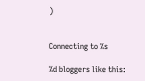)


Connecting to %s

%d bloggers like this: